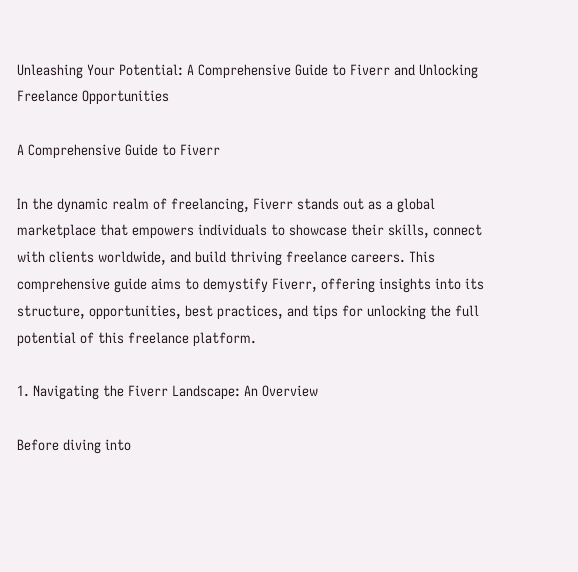Unleashing Your Potential: A Comprehensive Guide to Fiverr and Unlocking Freelance Opportunities

A Comprehensive Guide to Fiverr

In the dynamic realm of freelancing, Fiverr stands out as a global marketplace that empowers individuals to showcase their skills, connect with clients worldwide, and build thriving freelance careers. This comprehensive guide aims to demystify Fiverr, offering insights into its structure, opportunities, best practices, and tips for unlocking the full potential of this freelance platform.

1. Navigating the Fiverr Landscape: An Overview

Before diving into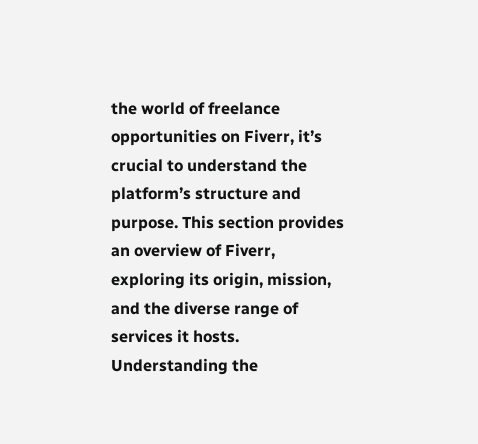the world of freelance opportunities on Fiverr, it’s crucial to understand the platform’s structure and purpose. This section provides an overview of Fiverr, exploring its origin, mission, and the diverse range of services it hosts. Understanding the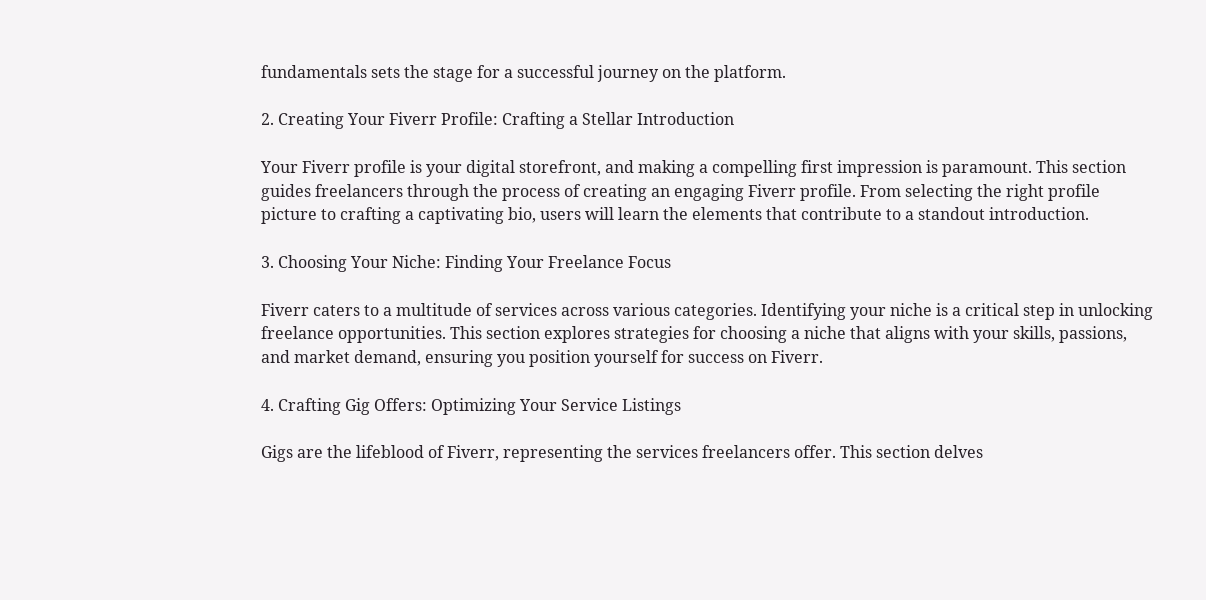fundamentals sets the stage for a successful journey on the platform.

2. Creating Your Fiverr Profile: Crafting a Stellar Introduction

Your Fiverr profile is your digital storefront, and making a compelling first impression is paramount. This section guides freelancers through the process of creating an engaging Fiverr profile. From selecting the right profile picture to crafting a captivating bio, users will learn the elements that contribute to a standout introduction.

3. Choosing Your Niche: Finding Your Freelance Focus

Fiverr caters to a multitude of services across various categories. Identifying your niche is a critical step in unlocking freelance opportunities. This section explores strategies for choosing a niche that aligns with your skills, passions, and market demand, ensuring you position yourself for success on Fiverr.

4. Crafting Gig Offers: Optimizing Your Service Listings

Gigs are the lifeblood of Fiverr, representing the services freelancers offer. This section delves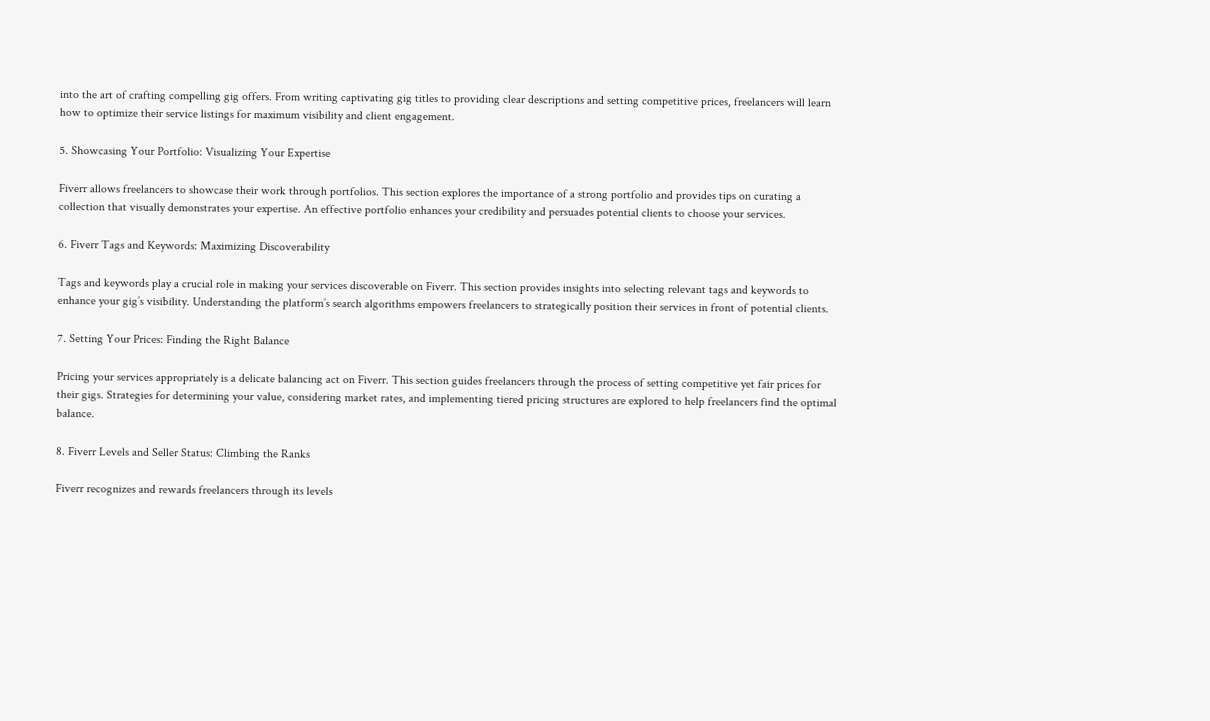into the art of crafting compelling gig offers. From writing captivating gig titles to providing clear descriptions and setting competitive prices, freelancers will learn how to optimize their service listings for maximum visibility and client engagement.

5. Showcasing Your Portfolio: Visualizing Your Expertise

Fiverr allows freelancers to showcase their work through portfolios. This section explores the importance of a strong portfolio and provides tips on curating a collection that visually demonstrates your expertise. An effective portfolio enhances your credibility and persuades potential clients to choose your services.

6. Fiverr Tags and Keywords: Maximizing Discoverability

Tags and keywords play a crucial role in making your services discoverable on Fiverr. This section provides insights into selecting relevant tags and keywords to enhance your gig’s visibility. Understanding the platform’s search algorithms empowers freelancers to strategically position their services in front of potential clients.

7. Setting Your Prices: Finding the Right Balance

Pricing your services appropriately is a delicate balancing act on Fiverr. This section guides freelancers through the process of setting competitive yet fair prices for their gigs. Strategies for determining your value, considering market rates, and implementing tiered pricing structures are explored to help freelancers find the optimal balance.

8. Fiverr Levels and Seller Status: Climbing the Ranks

Fiverr recognizes and rewards freelancers through its levels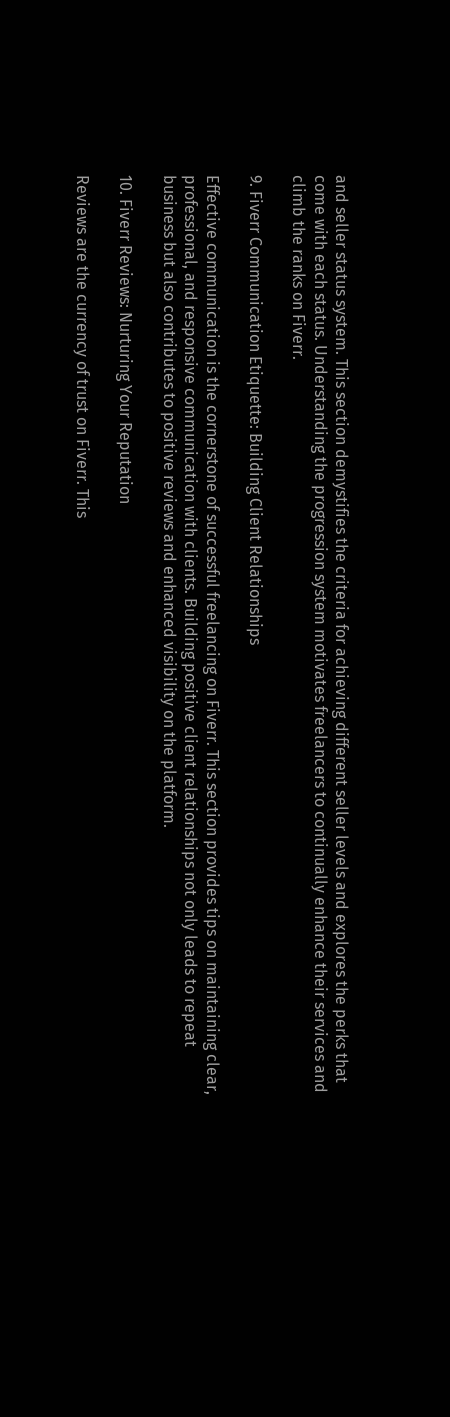and seller status system. This section demystifies the criteria for achieving different seller levels and explores the perks that come with each status. Understanding the progression system motivates freelancers to continually enhance their services and climb the ranks on Fiverr.

9. Fiverr Communication Etiquette: Building Client Relationships

Effective communication is the cornerstone of successful freelancing on Fiverr. This section provides tips on maintaining clear, professional, and responsive communication with clients. Building positive client relationships not only leads to repeat business but also contributes to positive reviews and enhanced visibility on the platform.

10. Fiverr Reviews: Nurturing Your Reputation

Reviews are the currency of trust on Fiverr. This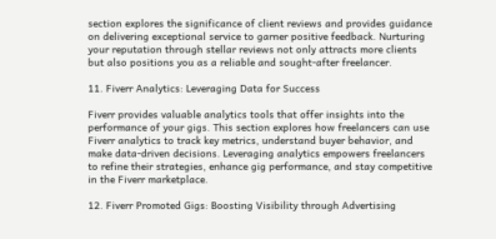section explores the significance of client reviews and provides guidance on delivering exceptional service to garner positive feedback. Nurturing your reputation through stellar reviews not only attracts more clients but also positions you as a reliable and sought-after freelancer.

11. Fiverr Analytics: Leveraging Data for Success

Fiverr provides valuable analytics tools that offer insights into the performance of your gigs. This section explores how freelancers can use Fiverr analytics to track key metrics, understand buyer behavior, and make data-driven decisions. Leveraging analytics empowers freelancers to refine their strategies, enhance gig performance, and stay competitive in the Fiverr marketplace.

12. Fiverr Promoted Gigs: Boosting Visibility through Advertising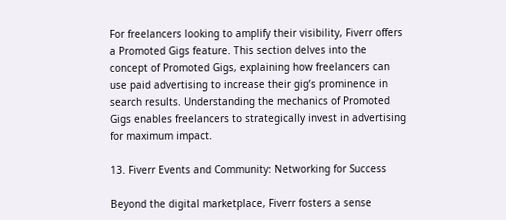For freelancers looking to amplify their visibility, Fiverr offers a Promoted Gigs feature. This section delves into the concept of Promoted Gigs, explaining how freelancers can use paid advertising to increase their gig’s prominence in search results. Understanding the mechanics of Promoted Gigs enables freelancers to strategically invest in advertising for maximum impact.

13. Fiverr Events and Community: Networking for Success

Beyond the digital marketplace, Fiverr fosters a sense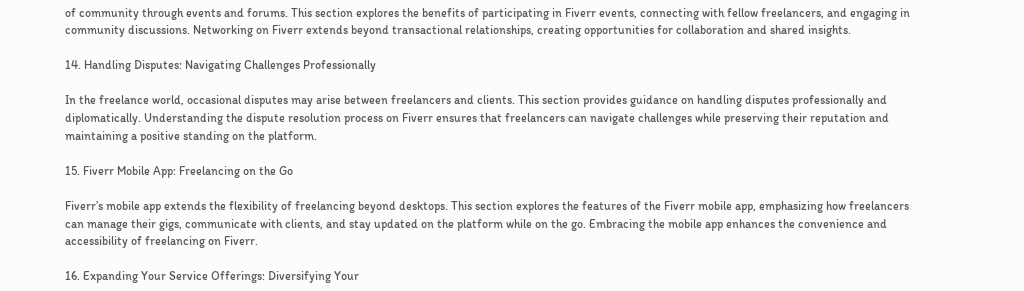of community through events and forums. This section explores the benefits of participating in Fiverr events, connecting with fellow freelancers, and engaging in community discussions. Networking on Fiverr extends beyond transactional relationships, creating opportunities for collaboration and shared insights.

14. Handling Disputes: Navigating Challenges Professionally

In the freelance world, occasional disputes may arise between freelancers and clients. This section provides guidance on handling disputes professionally and diplomatically. Understanding the dispute resolution process on Fiverr ensures that freelancers can navigate challenges while preserving their reputation and maintaining a positive standing on the platform.

15. Fiverr Mobile App: Freelancing on the Go

Fiverr’s mobile app extends the flexibility of freelancing beyond desktops. This section explores the features of the Fiverr mobile app, emphasizing how freelancers can manage their gigs, communicate with clients, and stay updated on the platform while on the go. Embracing the mobile app enhances the convenience and accessibility of freelancing on Fiverr.

16. Expanding Your Service Offerings: Diversifying Your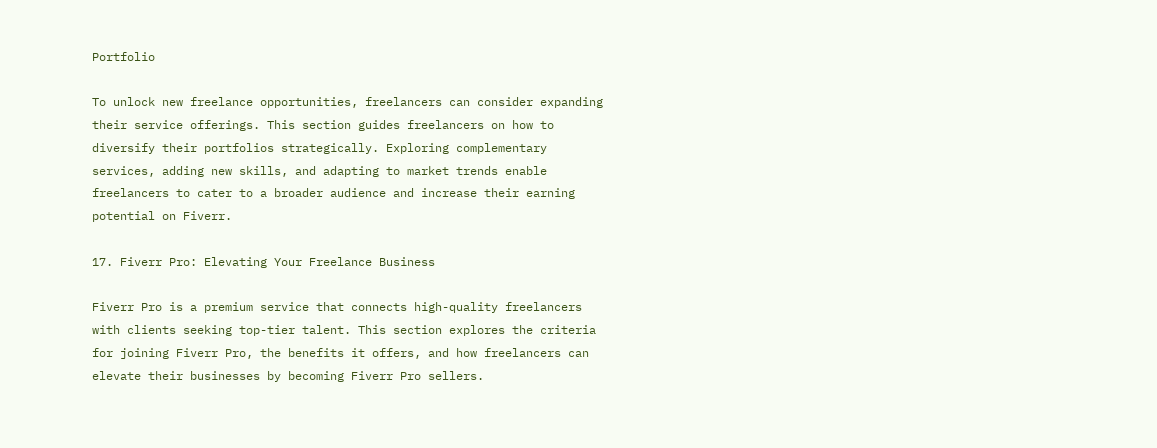Portfolio

To unlock new freelance opportunities, freelancers can consider expanding their service offerings. This section guides freelancers on how to diversify their portfolios strategically. Exploring complementary services, adding new skills, and adapting to market trends enable freelancers to cater to a broader audience and increase their earning potential on Fiverr.

17. Fiverr Pro: Elevating Your Freelance Business

Fiverr Pro is a premium service that connects high-quality freelancers with clients seeking top-tier talent. This section explores the criteria for joining Fiverr Pro, the benefits it offers, and how freelancers can elevate their businesses by becoming Fiverr Pro sellers.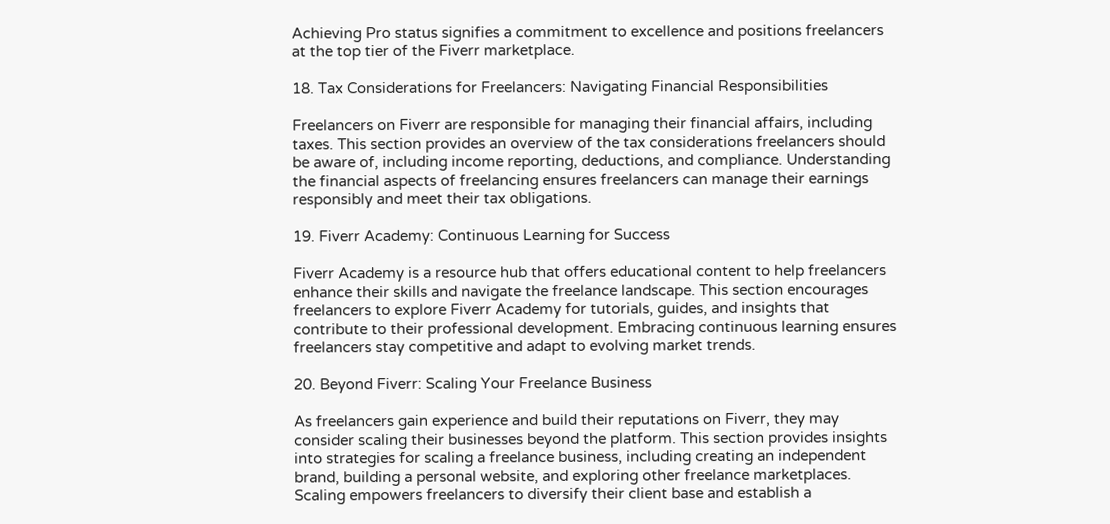Achieving Pro status signifies a commitment to excellence and positions freelancers at the top tier of the Fiverr marketplace.

18. Tax Considerations for Freelancers: Navigating Financial Responsibilities

Freelancers on Fiverr are responsible for managing their financial affairs, including taxes. This section provides an overview of the tax considerations freelancers should be aware of, including income reporting, deductions, and compliance. Understanding the financial aspects of freelancing ensures freelancers can manage their earnings responsibly and meet their tax obligations.

19. Fiverr Academy: Continuous Learning for Success

Fiverr Academy is a resource hub that offers educational content to help freelancers enhance their skills and navigate the freelance landscape. This section encourages freelancers to explore Fiverr Academy for tutorials, guides, and insights that contribute to their professional development. Embracing continuous learning ensures freelancers stay competitive and adapt to evolving market trends.

20. Beyond Fiverr: Scaling Your Freelance Business

As freelancers gain experience and build their reputations on Fiverr, they may consider scaling their businesses beyond the platform. This section provides insights into strategies for scaling a freelance business, including creating an independent brand, building a personal website, and exploring other freelance marketplaces. Scaling empowers freelancers to diversify their client base and establish a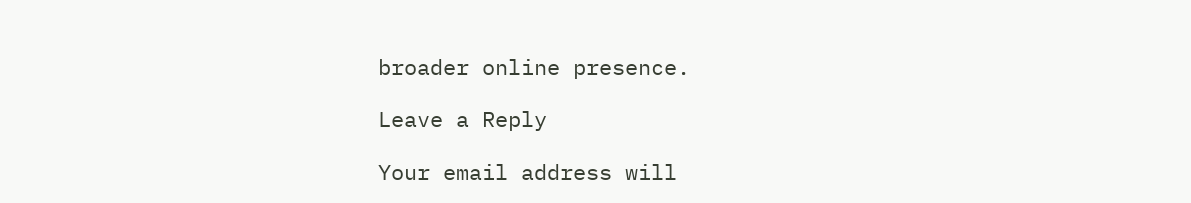broader online presence.

Leave a Reply

Your email address will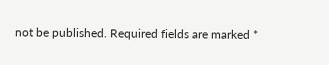not be published. Required fields are marked *